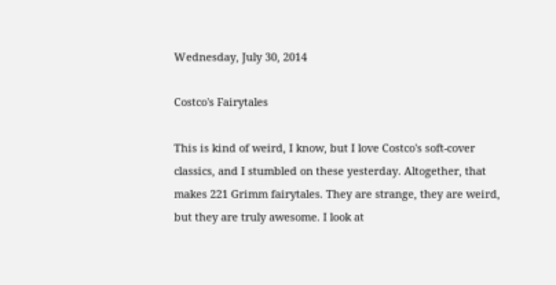Wednesday, July 30, 2014

Costco's Fairytales

This is kind of weird, I know, but I love Costco's soft-cover classics, and I stumbled on these yesterday. Altogether, that makes 221 Grimm fairytales. They are strange, they are weird, but they are truly awesome. I look at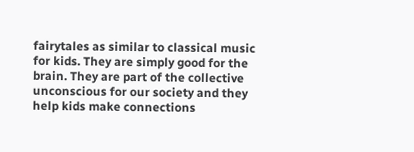fairytales as similar to classical music for kids. They are simply good for the brain. They are part of the collective unconscious for our society and they help kids make connections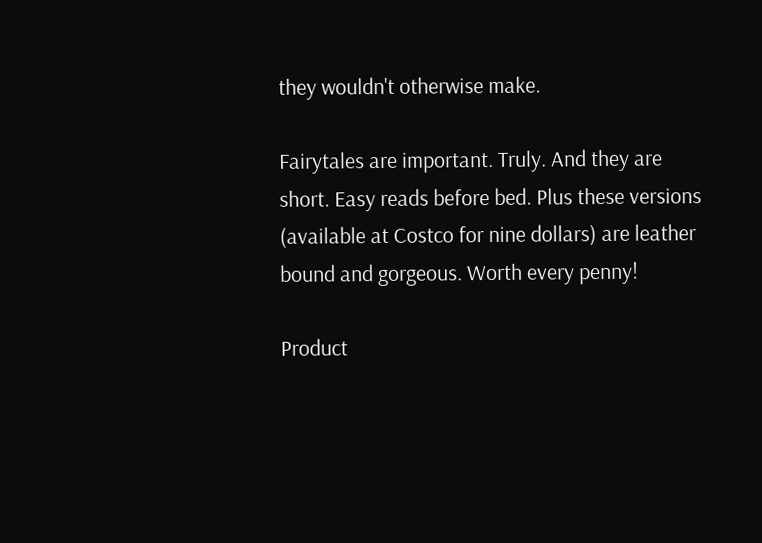they wouldn't otherwise make.

Fairytales are important. Truly. And they are short. Easy reads before bed. Plus these versions (available at Costco for nine dollars) are leather bound and gorgeous. Worth every penny!

Product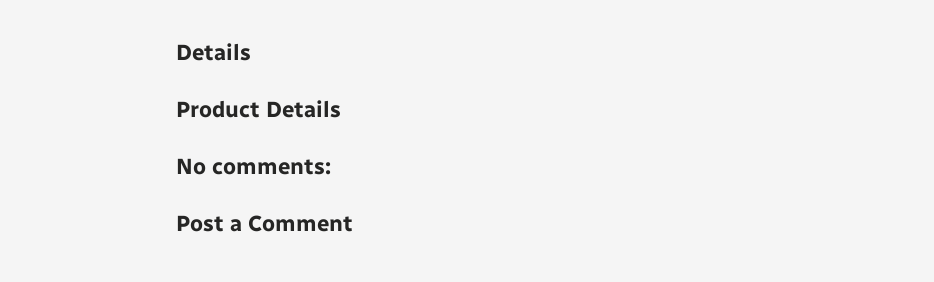Details

Product Details

No comments:

Post a Comment